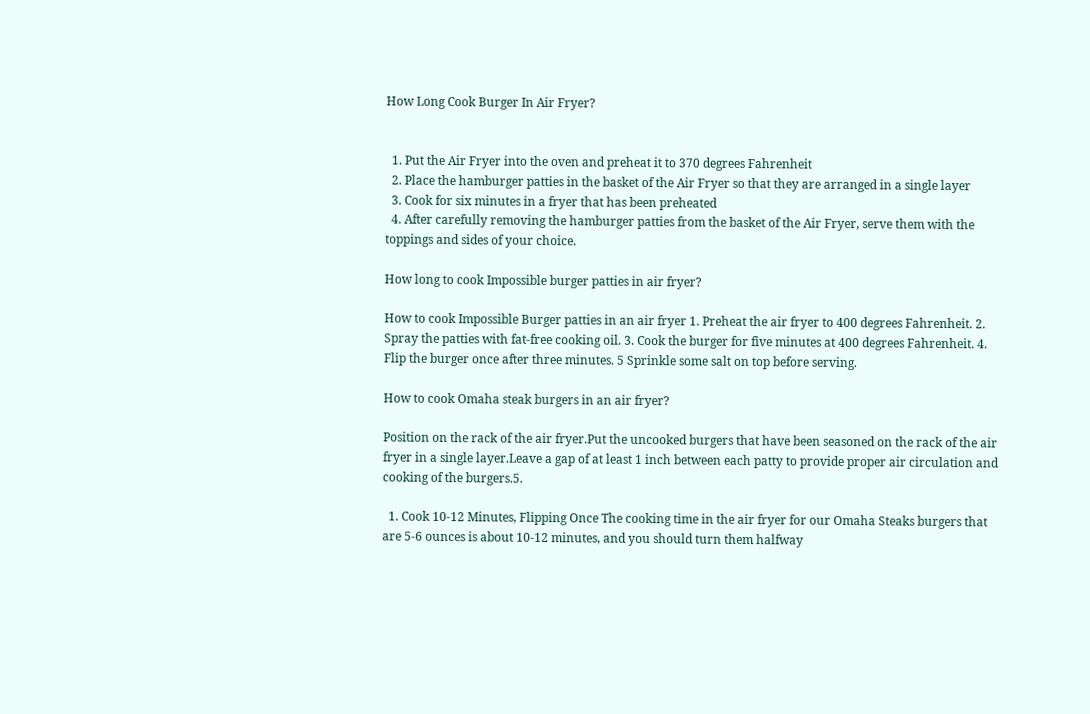How Long Cook Burger In Air Fryer?


  1. Put the Air Fryer into the oven and preheat it to 370 degrees Fahrenheit
  2. Place the hamburger patties in the basket of the Air Fryer so that they are arranged in a single layer
  3. Cook for six minutes in a fryer that has been preheated
  4. After carefully removing the hamburger patties from the basket of the Air Fryer, serve them with the toppings and sides of your choice.

How long to cook Impossible burger patties in air fryer?

How to cook Impossible Burger patties in an air fryer 1. Preheat the air fryer to 400 degrees Fahrenheit. 2. Spray the patties with fat-free cooking oil. 3. Cook the burger for five minutes at 400 degrees Fahrenheit. 4. Flip the burger once after three minutes. 5 Sprinkle some salt on top before serving.

How to cook Omaha steak burgers in an air fryer?

Position on the rack of the air fryer.Put the uncooked burgers that have been seasoned on the rack of the air fryer in a single layer.Leave a gap of at least 1 inch between each patty to provide proper air circulation and cooking of the burgers.5.

  1. Cook 10-12 Minutes, Flipping Once The cooking time in the air fryer for our Omaha Steaks burgers that are 5-6 ounces is about 10-12 minutes, and you should turn them halfway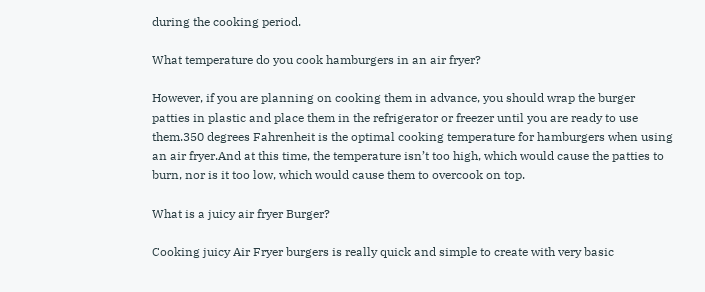during the cooking period.

What temperature do you cook hamburgers in an air fryer?

However, if you are planning on cooking them in advance, you should wrap the burger patties in plastic and place them in the refrigerator or freezer until you are ready to use them.350 degrees Fahrenheit is the optimal cooking temperature for hamburgers when using an air fryer.And at this time, the temperature isn’t too high, which would cause the patties to burn, nor is it too low, which would cause them to overcook on top.

What is a juicy air fryer Burger?

Cooking juicy Air Fryer burgers is really quick and simple to create with very basic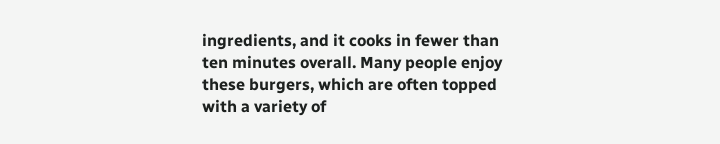ingredients, and it cooks in fewer than ten minutes overall. Many people enjoy these burgers, which are often topped with a variety of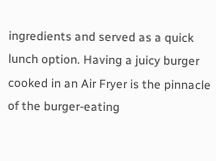ingredients and served as a quick lunch option. Having a juicy burger cooked in an Air Fryer is the pinnacle of the burger-eating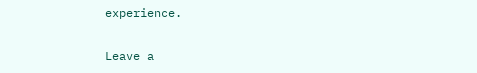experience.

Leave a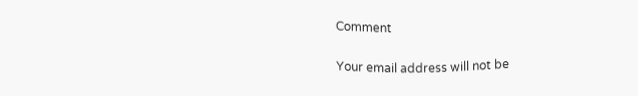Comment

Your email address will not be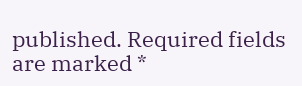published. Required fields are marked *